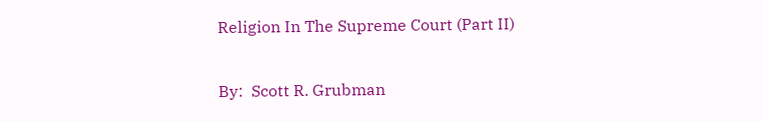Religion In The Supreme Court (Part II)

By:  Scott R. Grubman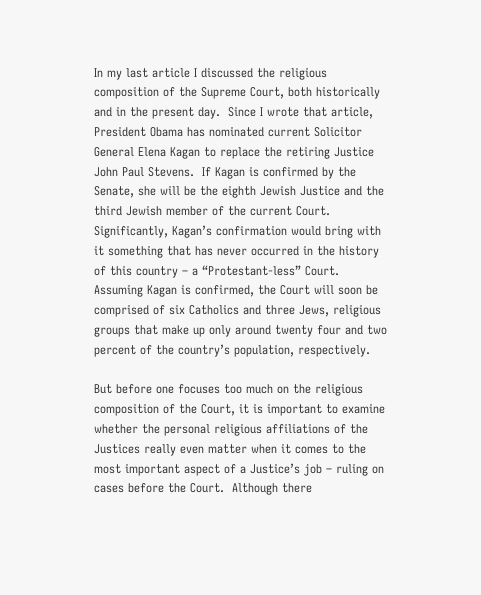In my last article I discussed the religious composition of the Supreme Court, both historically and in the present day.  Since I wrote that article, President Obama has nominated current Solicitor General Elena Kagan to replace the retiring Justice John Paul Stevens.  If Kagan is confirmed by the Senate, she will be the eighth Jewish Justice and the third Jewish member of the current Court.  Significantly, Kagan’s confirmation would bring with it something that has never occurred in the history of this country – a “Protestant-less” Court.  Assuming Kagan is confirmed, the Court will soon be comprised of six Catholics and three Jews, religious groups that make up only around twenty four and two percent of the country’s population, respectively.

But before one focuses too much on the religious composition of the Court, it is important to examine whether the personal religious affiliations of the Justices really even matter when it comes to the most important aspect of a Justice’s job – ruling on cases before the Court.  Although there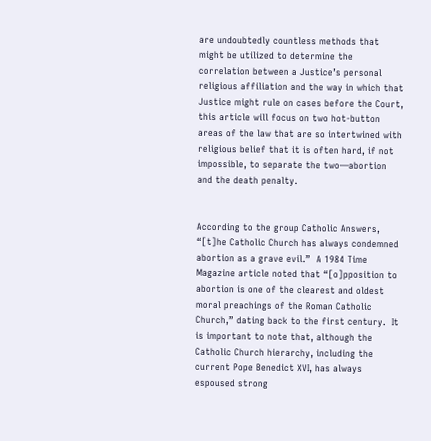are undoubtedly countless methods that might be utilized to determine the correlation between a Justice’s personal religious affiliation and the way in which that Justice might rule on cases before the Court, this article will focus on two hot-button areas of the law that are so intertwined with religious belief that it is often hard, if not impossible, to separate the two—abortion and the death penalty.


According to the group Catholic Answers, “[t]he Catholic Church has always condemned abortion as a grave evil.”  A 1984 Time Magazine article noted that “[o]pposition to abortion is one of the clearest and oldest moral preachings of the Roman Catholic Church,” dating back to the first century.  It is important to note that, although the Catholic Church hierarchy, including the current Pope Benedict XVI, has always espoused strong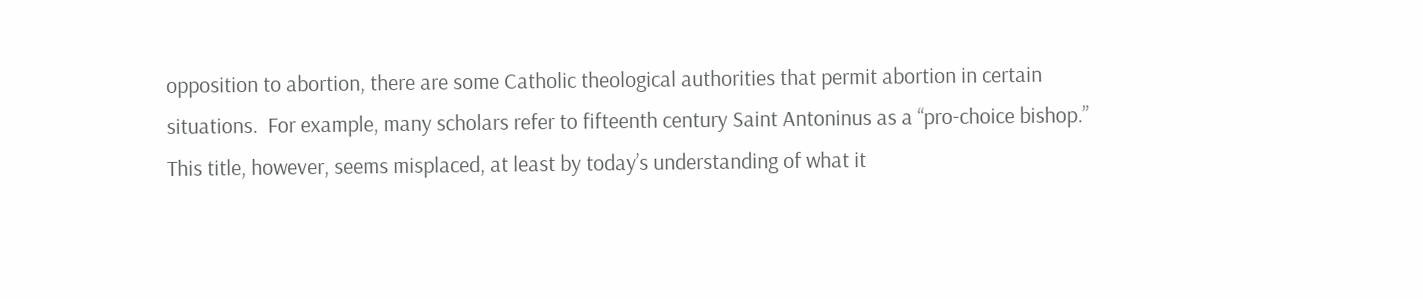opposition to abortion, there are some Catholic theological authorities that permit abortion in certain situations.  For example, many scholars refer to fifteenth century Saint Antoninus as a “pro-choice bishop.”  This title, however, seems misplaced, at least by today’s understanding of what it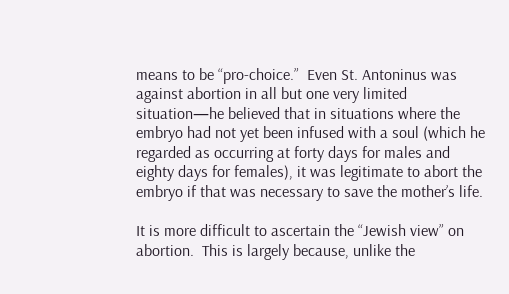means to be “pro-choice.”  Even St. Antoninus was against abortion in all but one very limited situation—he believed that in situations where the embryo had not yet been infused with a soul (which he regarded as occurring at forty days for males and eighty days for females), it was legitimate to abort the embryo if that was necessary to save the mother’s life.

It is more difficult to ascertain the “Jewish view” on abortion.  This is largely because, unlike the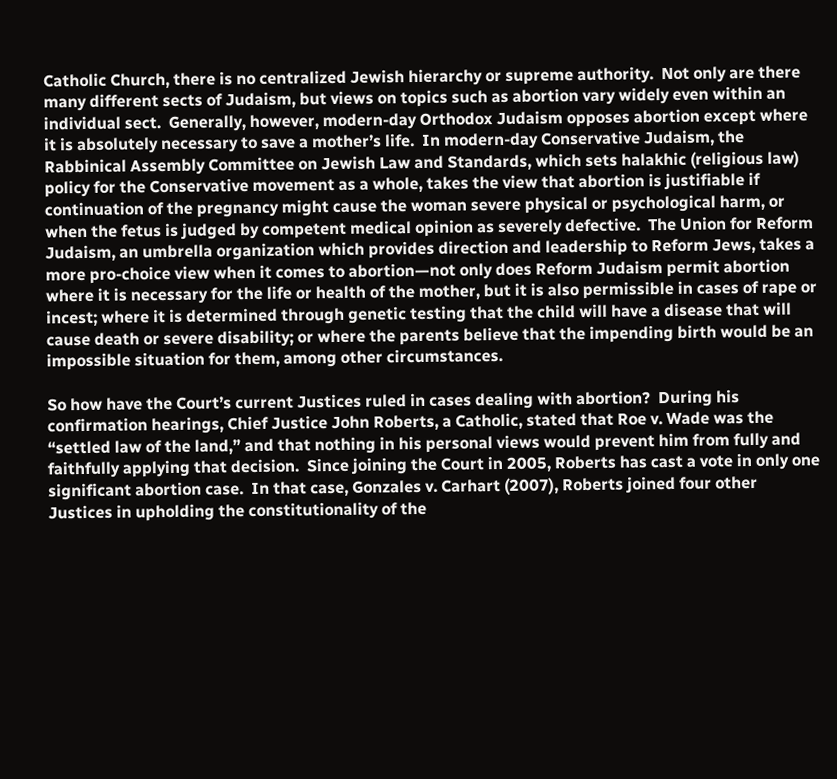Catholic Church, there is no centralized Jewish hierarchy or supreme authority.  Not only are there many different sects of Judaism, but views on topics such as abortion vary widely even within an individual sect.  Generally, however, modern-day Orthodox Judaism opposes abortion except where it is absolutely necessary to save a mother’s life.  In modern-day Conservative Judaism, the Rabbinical Assembly Committee on Jewish Law and Standards, which sets halakhic (religious law) policy for the Conservative movement as a whole, takes the view that abortion is justifiable if continuation of the pregnancy might cause the woman severe physical or psychological harm, or when the fetus is judged by competent medical opinion as severely defective.  The Union for Reform Judaism, an umbrella organization which provides direction and leadership to Reform Jews, takes a more pro-choice view when it comes to abortion—not only does Reform Judaism permit abortion where it is necessary for the life or health of the mother, but it is also permissible in cases of rape or incest; where it is determined through genetic testing that the child will have a disease that will cause death or severe disability; or where the parents believe that the impending birth would be an impossible situation for them, among other circumstances.

So how have the Court’s current Justices ruled in cases dealing with abortion?  During his confirmation hearings, Chief Justice John Roberts, a Catholic, stated that Roe v. Wade was the “settled law of the land,” and that nothing in his personal views would prevent him from fully and faithfully applying that decision.  Since joining the Court in 2005, Roberts has cast a vote in only one significant abortion case.  In that case, Gonzales v. Carhart (2007), Roberts joined four other Justices in upholding the constitutionality of the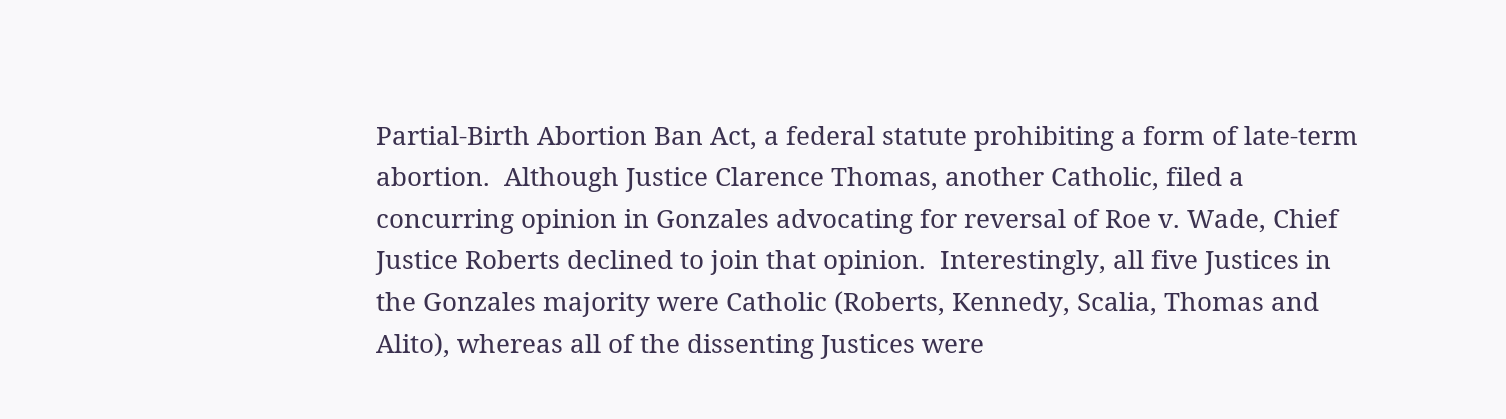Partial-Birth Abortion Ban Act, a federal statute prohibiting a form of late-term abortion.  Although Justice Clarence Thomas, another Catholic, filed a concurring opinion in Gonzales advocating for reversal of Roe v. Wade, Chief Justice Roberts declined to join that opinion.  Interestingly, all five Justices in the Gonzales majority were Catholic (Roberts, Kennedy, Scalia, Thomas and Alito), whereas all of the dissenting Justices were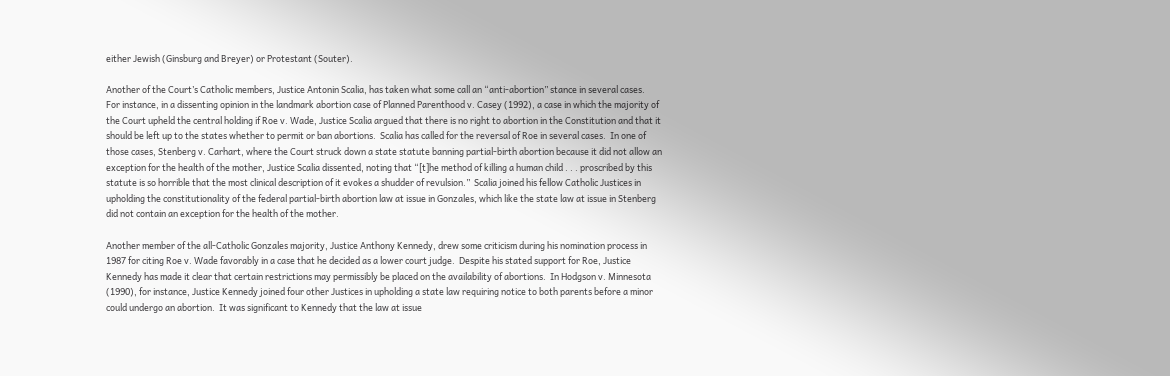either Jewish (Ginsburg and Breyer) or Protestant (Souter).

Another of the Court’s Catholic members, Justice Antonin Scalia, has taken what some call an “anti-abortion” stance in several cases.  For instance, in a dissenting opinion in the landmark abortion case of Planned Parenthood v. Casey (1992), a case in which the majority of the Court upheld the central holding if Roe v. Wade, Justice Scalia argued that there is no right to abortion in the Constitution and that it should be left up to the states whether to permit or ban abortions.  Scalia has called for the reversal of Roe in several cases.  In one of those cases, Stenberg v. Carhart, where the Court struck down a state statute banning partial-birth abortion because it did not allow an exception for the health of the mother, Justice Scalia dissented, noting that “[t]he method of killing a human child . . . proscribed by this statute is so horrible that the most clinical description of it evokes a shudder of revulsion.”  Scalia joined his fellow Catholic Justices in upholding the constitutionality of the federal partial-birth abortion law at issue in Gonzales, which like the state law at issue in Stenberg did not contain an exception for the health of the mother.

Another member of the all-Catholic Gonzales majority, Justice Anthony Kennedy, drew some criticism during his nomination process in 1987 for citing Roe v. Wade favorably in a case that he decided as a lower court judge.  Despite his stated support for Roe, Justice Kennedy has made it clear that certain restrictions may permissibly be placed on the availability of abortions.  In Hodgson v. Minnesota (1990), for instance, Justice Kennedy joined four other Justices in upholding a state law requiring notice to both parents before a minor could undergo an abortion.  It was significant to Kennedy that the law at issue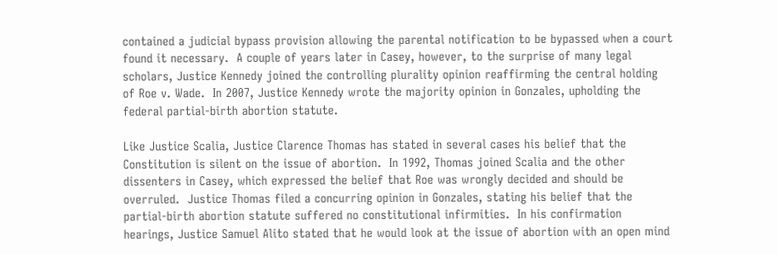contained a judicial bypass provision allowing the parental notification to be bypassed when a court found it necessary.  A couple of years later in Casey, however, to the surprise of many legal scholars, Justice Kennedy joined the controlling plurality opinion reaffirming the central holding of Roe v. Wade.  In 2007, Justice Kennedy wrote the majority opinion in Gonzales, upholding the federal partial-birth abortion statute.

Like Justice Scalia, Justice Clarence Thomas has stated in several cases his belief that the Constitution is silent on the issue of abortion.  In 1992, Thomas joined Scalia and the other dissenters in Casey, which expressed the belief that Roe was wrongly decided and should be overruled.  Justice Thomas filed a concurring opinion in Gonzales, stating his belief that the partial-birth abortion statute suffered no constitutional infirmities.  In his confirmation hearings, Justice Samuel Alito stated that he would look at the issue of abortion with an open mind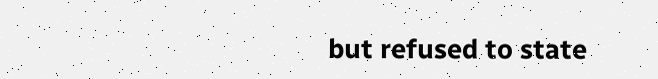but refused to state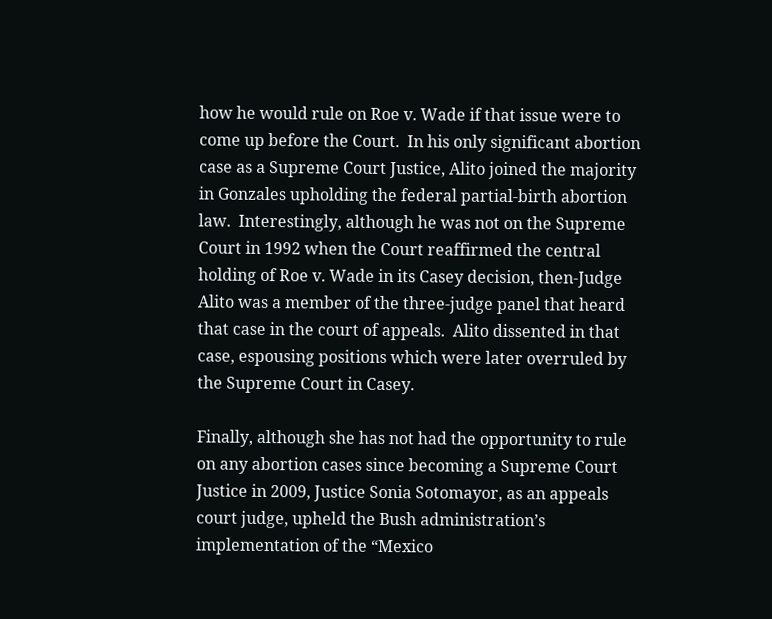how he would rule on Roe v. Wade if that issue were to come up before the Court.  In his only significant abortion case as a Supreme Court Justice, Alito joined the majority in Gonzales upholding the federal partial-birth abortion law.  Interestingly, although he was not on the Supreme Court in 1992 when the Court reaffirmed the central holding of Roe v. Wade in its Casey decision, then-Judge Alito was a member of the three-judge panel that heard that case in the court of appeals.  Alito dissented in that case, espousing positions which were later overruled by the Supreme Court in Casey.

Finally, although she has not had the opportunity to rule on any abortion cases since becoming a Supreme Court Justice in 2009, Justice Sonia Sotomayor, as an appeals court judge, upheld the Bush administration’s implementation of the “Mexico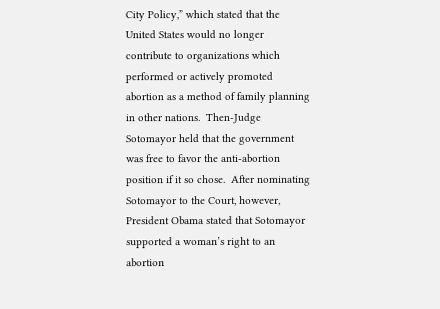City Policy,” which stated that the United States would no longer contribute to organizations which performed or actively promoted abortion as a method of family planning in other nations.  Then-Judge Sotomayor held that the government was free to favor the anti-abortion position if it so chose.  After nominating Sotomayor to the Court, however, President Obama stated that Sotomayor supported a woman’s right to an abortion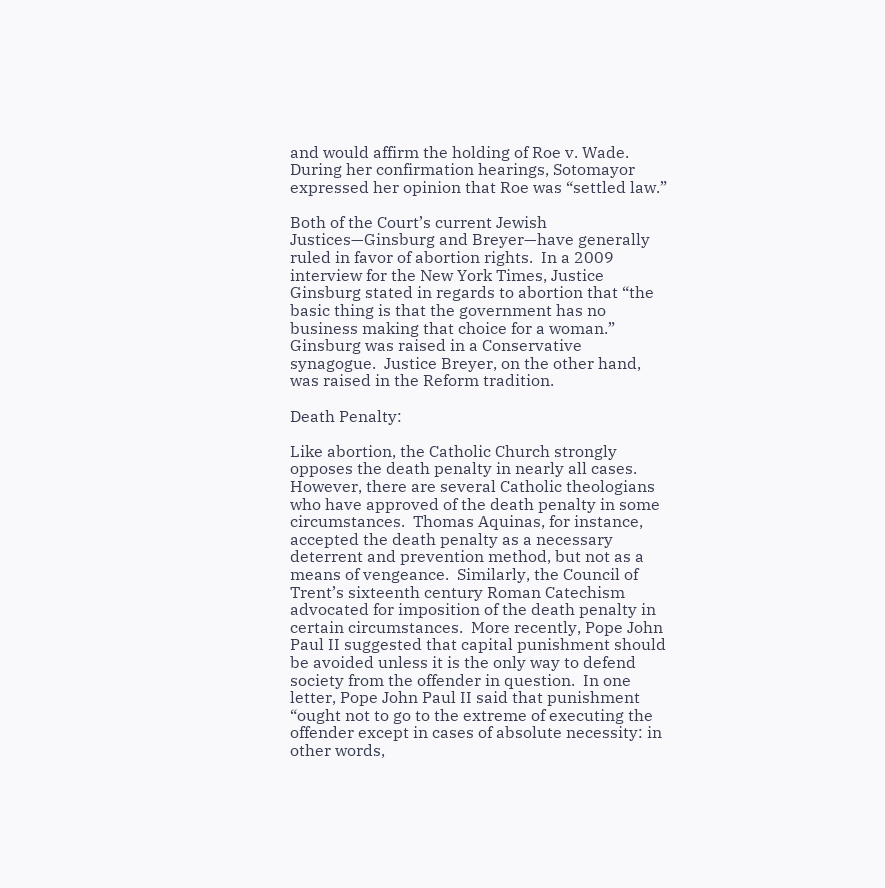and would affirm the holding of Roe v. Wade.   During her confirmation hearings, Sotomayor expressed her opinion that Roe was “settled law.”

Both of the Court’s current Jewish Justices—Ginsburg and Breyer—have generally ruled in favor of abortion rights.  In a 2009 interview for the New York Times, Justice Ginsburg stated in regards to abortion that “the basic thing is that the government has no business making that choice for a woman.”  Ginsburg was raised in a Conservative synagogue.  Justice Breyer, on the other hand, was raised in the Reform tradition.

Death Penalty:

Like abortion, the Catholic Church strongly opposes the death penalty in nearly all cases.  However, there are several Catholic theologians who have approved of the death penalty in some circumstances.  Thomas Aquinas, for instance, accepted the death penalty as a necessary deterrent and prevention method, but not as a means of vengeance.  Similarly, the Council of Trent’s sixteenth century Roman Catechism advocated for imposition of the death penalty in certain circumstances.  More recently, Pope John Paul II suggested that capital punishment should be avoided unless it is the only way to defend society from the offender in question.  In one letter, Pope John Paul II said that punishment “ought not to go to the extreme of executing the offender except in cases of absolute necessity: in other words,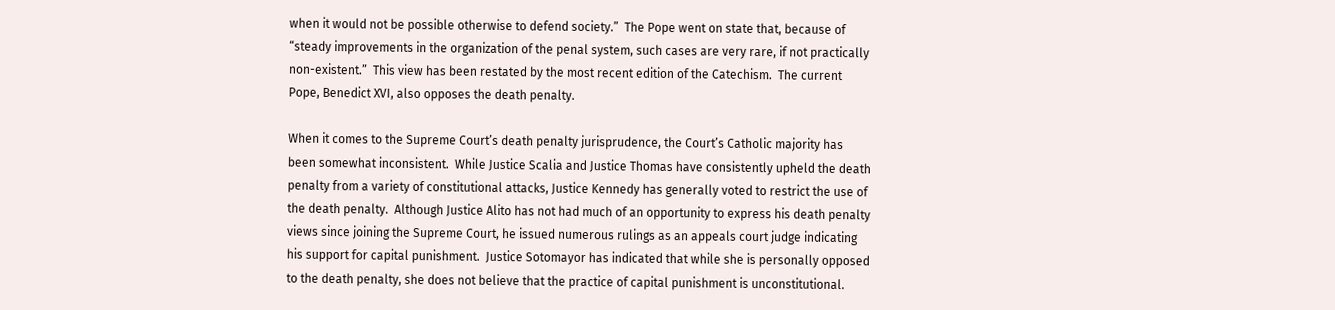when it would not be possible otherwise to defend society.”  The Pope went on state that, because of “steady improvements in the organization of the penal system, such cases are very rare, if not practically non-existent.”  This view has been restated by the most recent edition of the Catechism.  The current Pope, Benedict XVI, also opposes the death penalty.

When it comes to the Supreme Court’s death penalty jurisprudence, the Court’s Catholic majority has been somewhat inconsistent.  While Justice Scalia and Justice Thomas have consistently upheld the death penalty from a variety of constitutional attacks, Justice Kennedy has generally voted to restrict the use of the death penalty.  Although Justice Alito has not had much of an opportunity to express his death penalty views since joining the Supreme Court, he issued numerous rulings as an appeals court judge indicating his support for capital punishment.  Justice Sotomayor has indicated that while she is personally opposed to the death penalty, she does not believe that the practice of capital punishment is unconstitutional.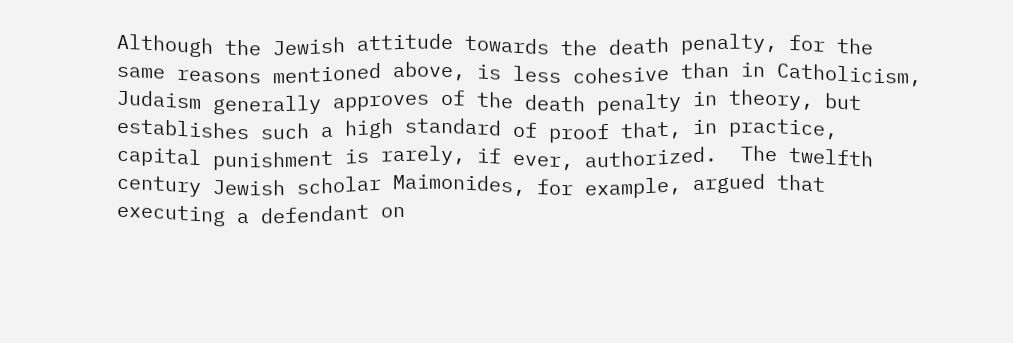Although the Jewish attitude towards the death penalty, for the same reasons mentioned above, is less cohesive than in Catholicism, Judaism generally approves of the death penalty in theory, but establishes such a high standard of proof that, in practice, capital punishment is rarely, if ever, authorized.  The twelfth century Jewish scholar Maimonides, for example, argued that executing a defendant on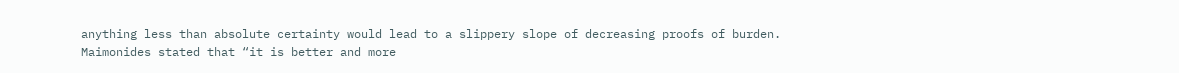anything less than absolute certainty would lead to a slippery slope of decreasing proofs of burden.  Maimonides stated that “it is better and more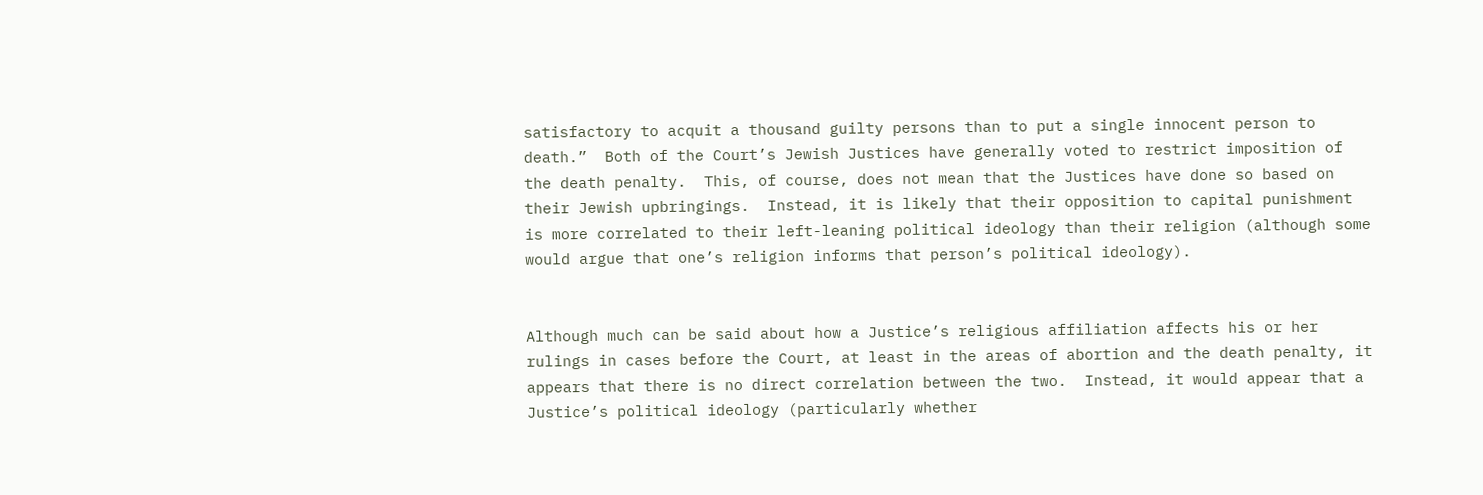satisfactory to acquit a thousand guilty persons than to put a single innocent person to death.”  Both of the Court’s Jewish Justices have generally voted to restrict imposition of the death penalty.  This, of course, does not mean that the Justices have done so based on their Jewish upbringings.  Instead, it is likely that their opposition to capital punishment is more correlated to their left-leaning political ideology than their religion (although some would argue that one’s religion informs that person’s political ideology).


Although much can be said about how a Justice’s religious affiliation affects his or her rulings in cases before the Court, at least in the areas of abortion and the death penalty, it appears that there is no direct correlation between the two.  Instead, it would appear that a Justice’s political ideology (particularly whether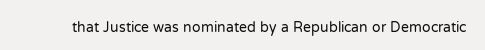that Justice was nominated by a Republican or Democratic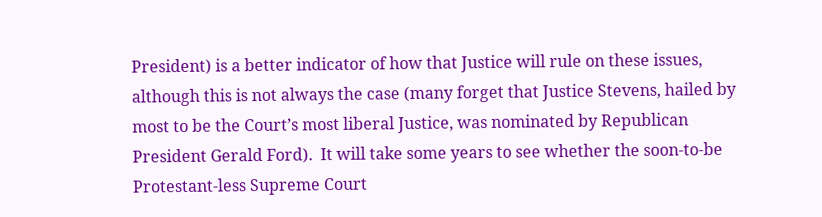President) is a better indicator of how that Justice will rule on these issues, although this is not always the case (many forget that Justice Stevens, hailed by most to be the Court’s most liberal Justice, was nominated by Republican President Gerald Ford).  It will take some years to see whether the soon-to-be Protestant-less Supreme Court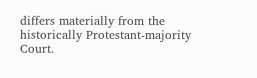differs materially from the historically Protestant-majority Court.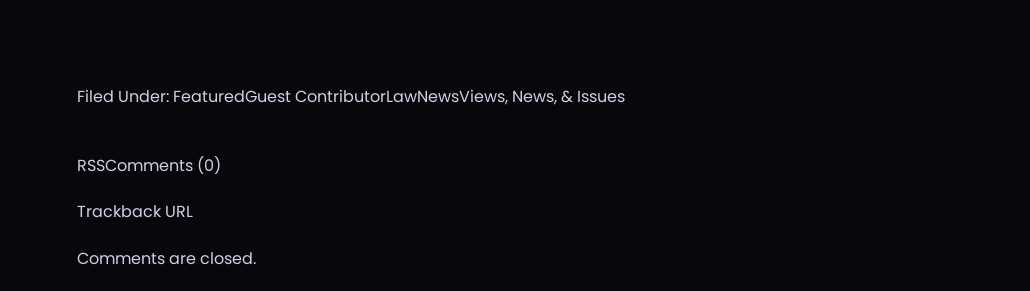Filed Under: FeaturedGuest ContributorLawNewsViews, News, & Issues


RSSComments (0)

Trackback URL

Comments are closed.